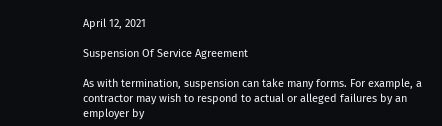April 12, 2021

Suspension Of Service Agreement

As with termination, suspension can take many forms. For example, a contractor may wish to respond to actual or alleged failures by an employer by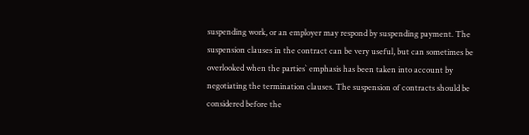suspending work, or an employer may respond by suspending payment. The suspension clauses in the contract can be very useful, but can sometimes be overlooked when the parties` emphasis has been taken into account by negotiating the termination clauses. The suspension of contracts should be considered before the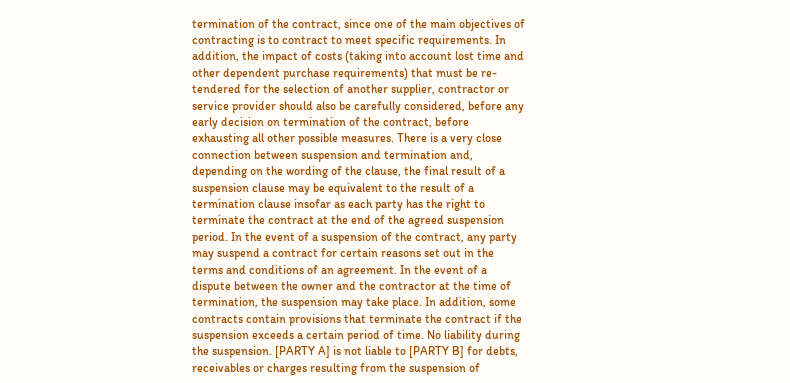termination of the contract, since one of the main objectives of contracting is to contract to meet specific requirements. In addition, the impact of costs (taking into account lost time and other dependent purchase requirements) that must be re-tendered for the selection of another supplier, contractor or service provider should also be carefully considered, before any early decision on termination of the contract, before exhausting all other possible measures. There is a very close connection between suspension and termination and, depending on the wording of the clause, the final result of a suspension clause may be equivalent to the result of a termination clause insofar as each party has the right to terminate the contract at the end of the agreed suspension period. In the event of a suspension of the contract, any party may suspend a contract for certain reasons set out in the terms and conditions of an agreement. In the event of a dispute between the owner and the contractor at the time of termination, the suspension may take place. In addition, some contracts contain provisions that terminate the contract if the suspension exceeds a certain period of time. No liability during the suspension. [PARTY A] is not liable to [PARTY B] for debts, receivables or charges resulting from the suspension of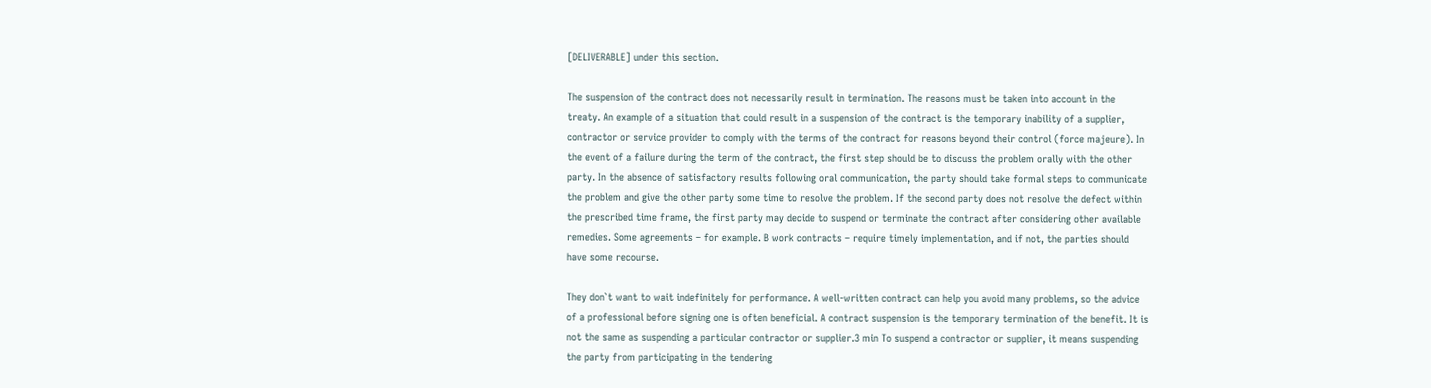[DELIVERABLE] under this section.

The suspension of the contract does not necessarily result in termination. The reasons must be taken into account in the treaty. An example of a situation that could result in a suspension of the contract is the temporary inability of a supplier, contractor or service provider to comply with the terms of the contract for reasons beyond their control (force majeure). In the event of a failure during the term of the contract, the first step should be to discuss the problem orally with the other party. In the absence of satisfactory results following oral communication, the party should take formal steps to communicate the problem and give the other party some time to resolve the problem. If the second party does not resolve the defect within the prescribed time frame, the first party may decide to suspend or terminate the contract after considering other available remedies. Some agreements – for example. B work contracts – require timely implementation, and if not, the parties should have some recourse.

They don`t want to wait indefinitely for performance. A well-written contract can help you avoid many problems, so the advice of a professional before signing one is often beneficial. A contract suspension is the temporary termination of the benefit. It is not the same as suspending a particular contractor or supplier.3 min To suspend a contractor or supplier, it means suspending the party from participating in the tendering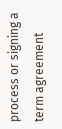process or signing a term agreement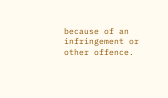because of an infringement or other offence.